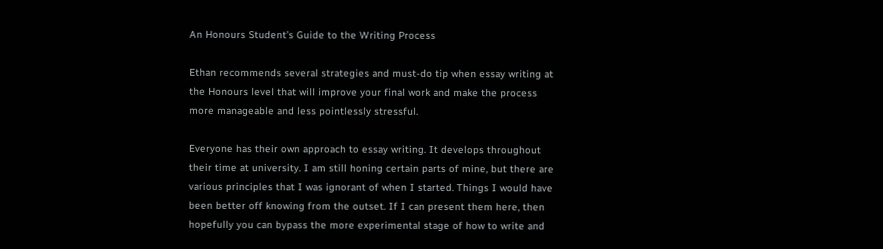An Honours Student’s Guide to the Writing Process

Ethan recommends several strategies and must-do tip when essay writing at the Honours level that will improve your final work and make the process more manageable and less pointlessly stressful.

Everyone has their own approach to essay writing. It develops throughout their time at university. I am still honing certain parts of mine, but there are various principles that I was ignorant of when I started. Things I would have been better off knowing from the outset. If I can present them here, then hopefully you can bypass the more experimental stage of how to write and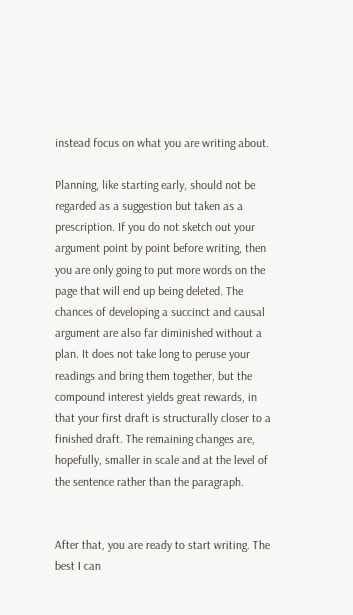instead focus on what you are writing about.

Planning, like starting early, should not be regarded as a suggestion but taken as a prescription. If you do not sketch out your argument point by point before writing, then you are only going to put more words on the page that will end up being deleted. The chances of developing a succinct and causal argument are also far diminished without a plan. It does not take long to peruse your readings and bring them together, but the compound interest yields great rewards, in that your first draft is structurally closer to a finished draft. The remaining changes are, hopefully, smaller in scale and at the level of the sentence rather than the paragraph.


After that, you are ready to start writing. The best I can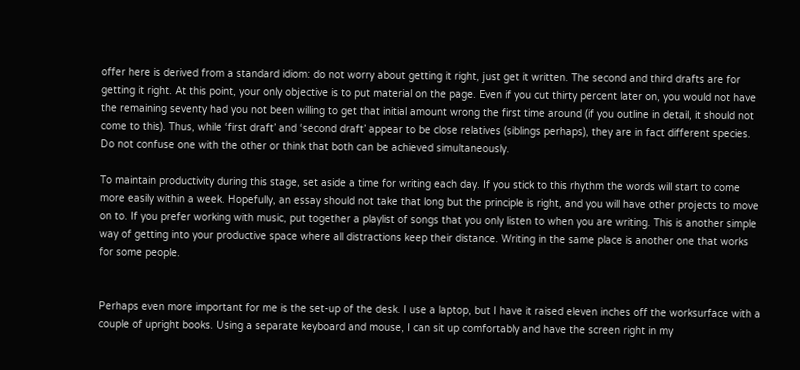offer here is derived from a standard idiom: do not worry about getting it right, just get it written. The second and third drafts are for getting it right. At this point, your only objective is to put material on the page. Even if you cut thirty percent later on, you would not have the remaining seventy had you not been willing to get that initial amount wrong the first time around (if you outline in detail, it should not come to this). Thus, while ‘first draft’ and ‘second draft’ appear to be close relatives (siblings perhaps), they are in fact different species. Do not confuse one with the other or think that both can be achieved simultaneously.

To maintain productivity during this stage, set aside a time for writing each day. If you stick to this rhythm the words will start to come more easily within a week. Hopefully, an essay should not take that long but the principle is right, and you will have other projects to move on to. If you prefer working with music, put together a playlist of songs that you only listen to when you are writing. This is another simple way of getting into your productive space where all distractions keep their distance. Writing in the same place is another one that works for some people.


Perhaps even more important for me is the set-up of the desk. I use a laptop, but I have it raised eleven inches off the worksurface with a couple of upright books. Using a separate keyboard and mouse, I can sit up comfortably and have the screen right in my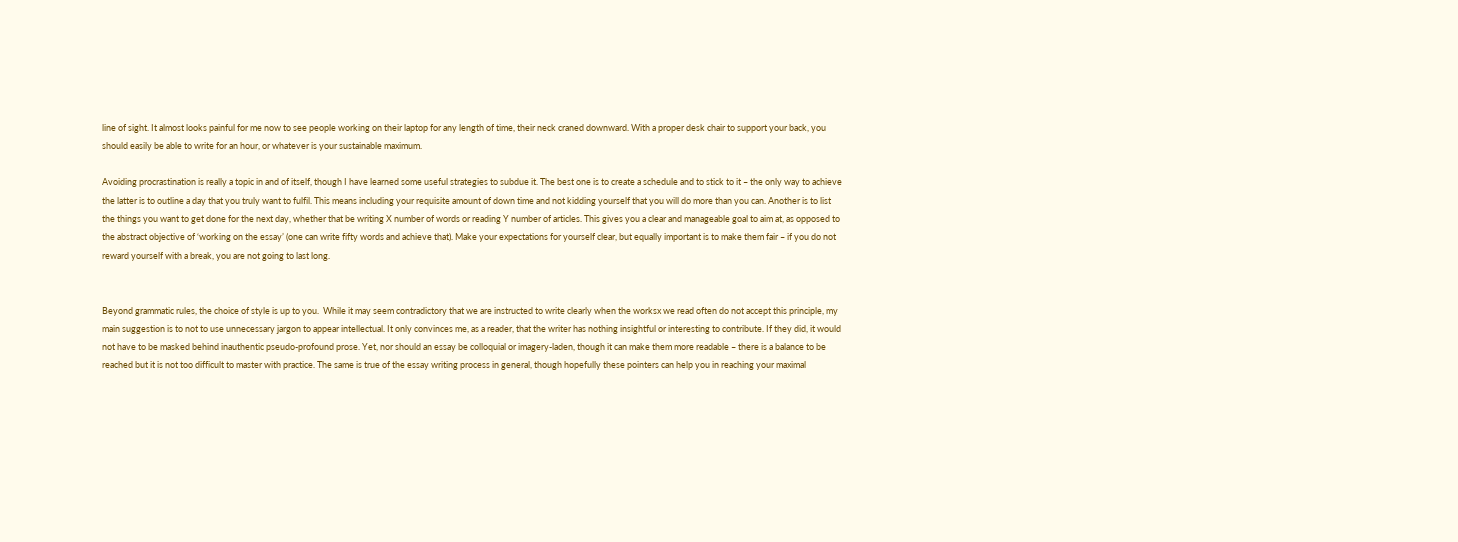line of sight. It almost looks painful for me now to see people working on their laptop for any length of time, their neck craned downward. With a proper desk chair to support your back, you should easily be able to write for an hour, or whatever is your sustainable maximum.

Avoiding procrastination is really a topic in and of itself, though I have learned some useful strategies to subdue it. The best one is to create a schedule and to stick to it – the only way to achieve the latter is to outline a day that you truly want to fulfil. This means including your requisite amount of down time and not kidding yourself that you will do more than you can. Another is to list the things you want to get done for the next day, whether that be writing X number of words or reading Y number of articles. This gives you a clear and manageable goal to aim at, as opposed to the abstract objective of ‘working on the essay’ (one can write fifty words and achieve that). Make your expectations for yourself clear, but equally important is to make them fair – if you do not reward yourself with a break, you are not going to last long.


Beyond grammatic rules, the choice of style is up to you.  While it may seem contradictory that we are instructed to write clearly when the worksx we read often do not accept this principle, my main suggestion is to not to use unnecessary jargon to appear intellectual. It only convinces me, as a reader, that the writer has nothing insightful or interesting to contribute. If they did, it would not have to be masked behind inauthentic pseudo-profound prose. Yet, nor should an essay be colloquial or imagery-laden, though it can make them more readable – there is a balance to be reached but it is not too difficult to master with practice. The same is true of the essay writing process in general, though hopefully these pointers can help you in reaching your maximal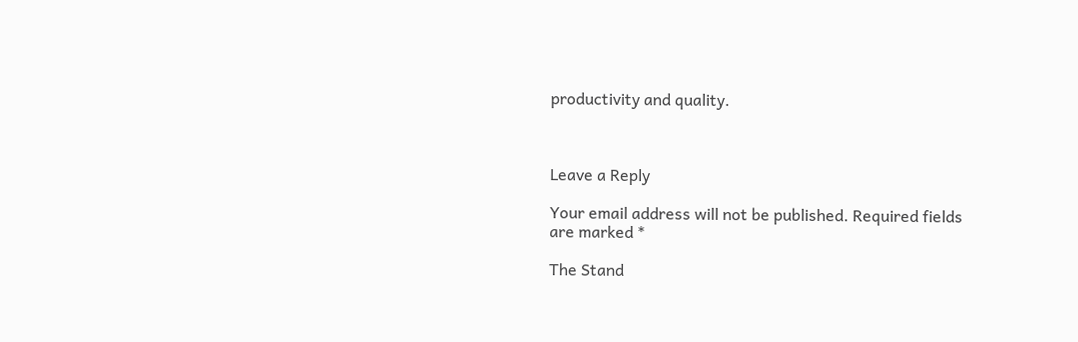productivity and quality.



Leave a Reply

Your email address will not be published. Required fields are marked *

The Stand